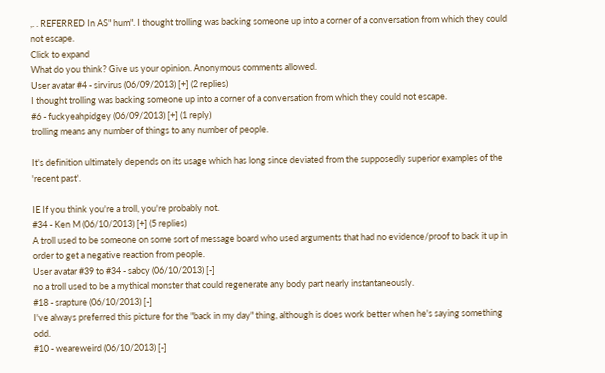,. . REFERRED In AS" hum". I thought trolling was backing someone up into a corner of a conversation from which they could not escape.
Click to expand
What do you think? Give us your opinion. Anonymous comments allowed.
User avatar #4 - sirvirus (06/09/2013) [+] (2 replies)
I thought trolling was backing someone up into a corner of a conversation from which they could not escape.
#6 - fuckyeahpidgey (06/09/2013) [+] (1 reply)
trolling means any number of things to any number of people.

It's definition ultimately depends on its usage which has long since deviated from the supposedly superior examples of the 'recent past'.

IE If you think you're a troll, you're probably not.
#34 - Ken M (06/10/2013) [+] (5 replies)
A troll used to be someone on some sort of message board who used arguments that had no evidence/proof to back it up in order to get a negative reaction from people.
User avatar #39 to #34 - sabcy (06/10/2013) [-]
no a troll used to be a mythical monster that could regenerate any body part nearly instantaneously.
#18 - srapture (06/10/2013) [-]
I've always preferred this picture for the "back in my day" thing, although is does work better when he's saying something odd.
#10 - weareweird (06/10/2013) [-]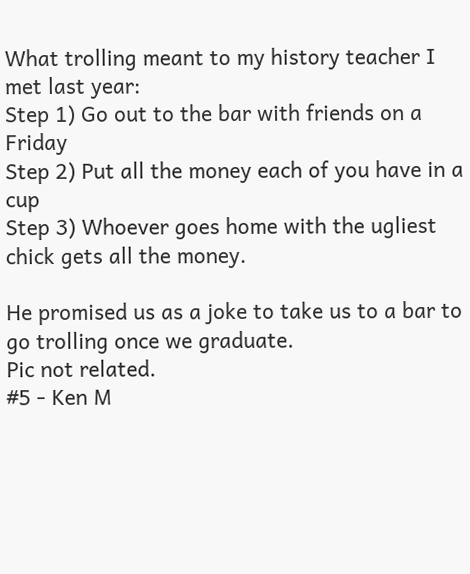What trolling meant to my history teacher I met last year:
Step 1) Go out to the bar with friends on a Friday
Step 2) Put all the money each of you have in a cup
Step 3) Whoever goes home with the ugliest chick gets all the money.

He promised us as a joke to take us to a bar to go trolling once we graduate.
Pic not related.
#5 - Ken M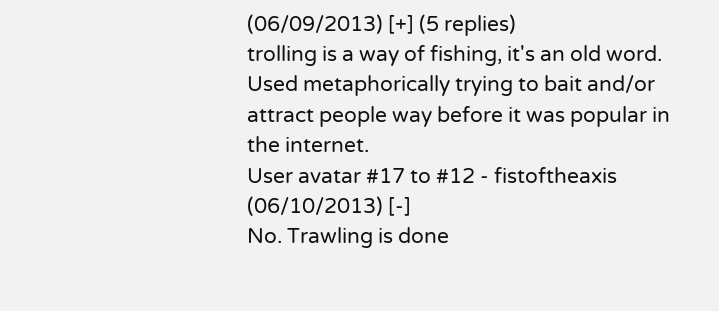(06/09/2013) [+] (5 replies)
trolling is a way of fishing, it's an old word. Used metaphorically trying to bait and/or attract people way before it was popular in the internet.
User avatar #17 to #12 - fistoftheaxis (06/10/2013) [-]
No. Trawling is done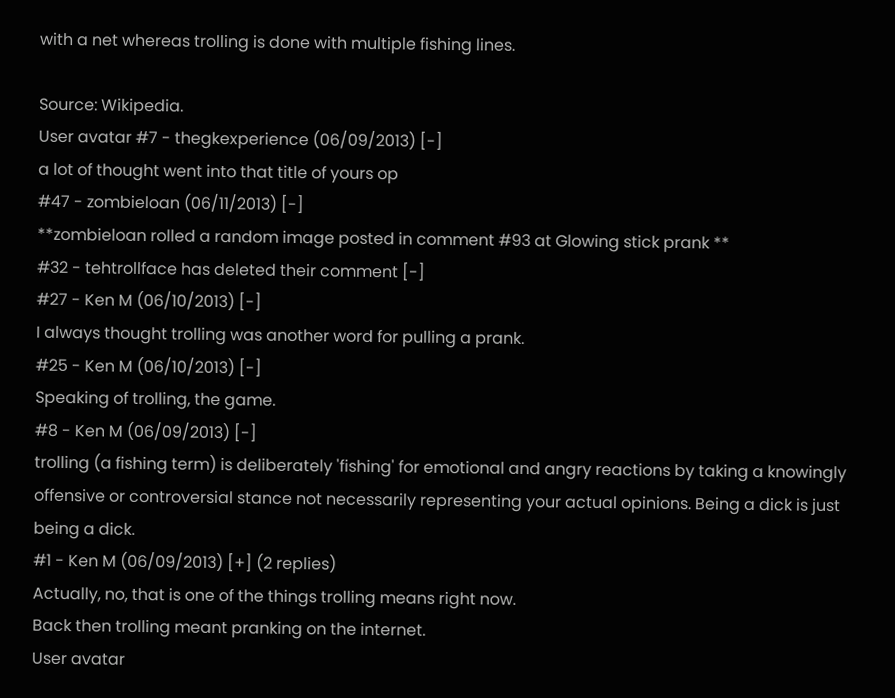with a net whereas trolling is done with multiple fishing lines.

Source: Wikipedia.
User avatar #7 - thegkexperience (06/09/2013) [-]
a lot of thought went into that title of yours op
#47 - zombieloan (06/11/2013) [-]
**zombieloan rolled a random image posted in comment #93 at Glowing stick prank **
#32 - tehtrollface has deleted their comment [-]
#27 - Ken M (06/10/2013) [-]
I always thought trolling was another word for pulling a prank.
#25 - Ken M (06/10/2013) [-]
Speaking of trolling, the game.
#8 - Ken M (06/09/2013) [-]
trolling (a fishing term) is deliberately 'fishing' for emotional and angry reactions by taking a knowingly offensive or controversial stance not necessarily representing your actual opinions. Being a dick is just being a dick.
#1 - Ken M (06/09/2013) [+] (2 replies)
Actually, no, that is one of the things trolling means right now.
Back then trolling meant pranking on the internet.
User avatar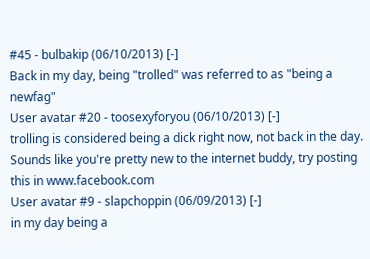#45 - bulbakip (06/10/2013) [-]
Back in my day, being "trolled" was referred to as "being a newfag"
User avatar #20 - toosexyforyou (06/10/2013) [-]
trolling is considered being a dick right now, not back in the day. Sounds like you're pretty new to the internet buddy, try posting this in www.facebook.com
User avatar #9 - slapchoppin (06/09/2013) [-]
in my day being a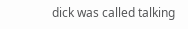dick was called talking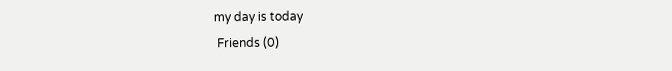my day is today
 Friends (0)